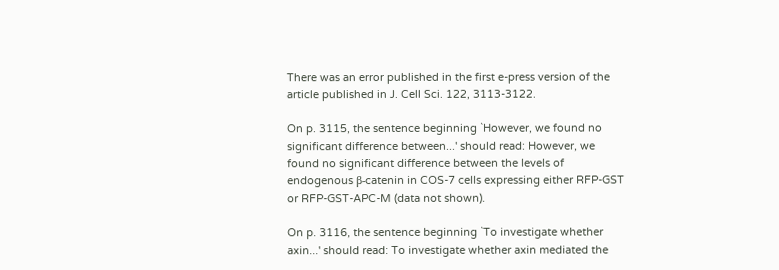There was an error published in the first e-press version of the article published in J. Cell Sci. 122, 3113-3122.

On p. 3115, the sentence beginning `However, we found no significant difference between...' should read: However, we found no significant difference between the levels of endogenous β-catenin in COS-7 cells expressing either RFP-GST or RFP-GST-APC-M (data not shown).

On p. 3116, the sentence beginning `To investigate whether axin...' should read: To investigate whether axin mediated the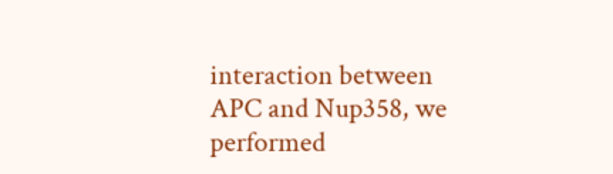interaction between APC and Nup358, we performed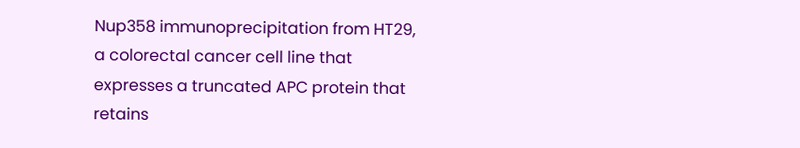Nup358 immunoprecipitation from HT29, a colorectal cancer cell line that expresses a truncated APC protein that retains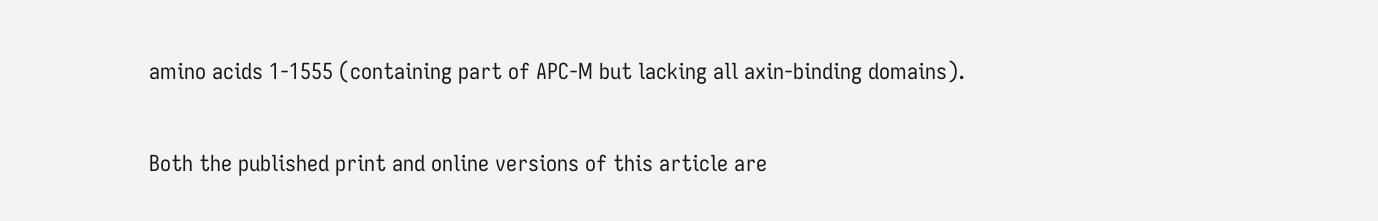amino acids 1-1555 (containing part of APC-M but lacking all axin-binding domains).

Both the published print and online versions of this article are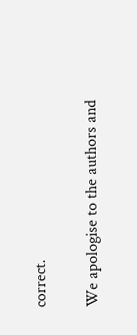correct.

We apologise to the authors and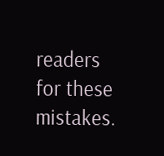readers for these mistakes.